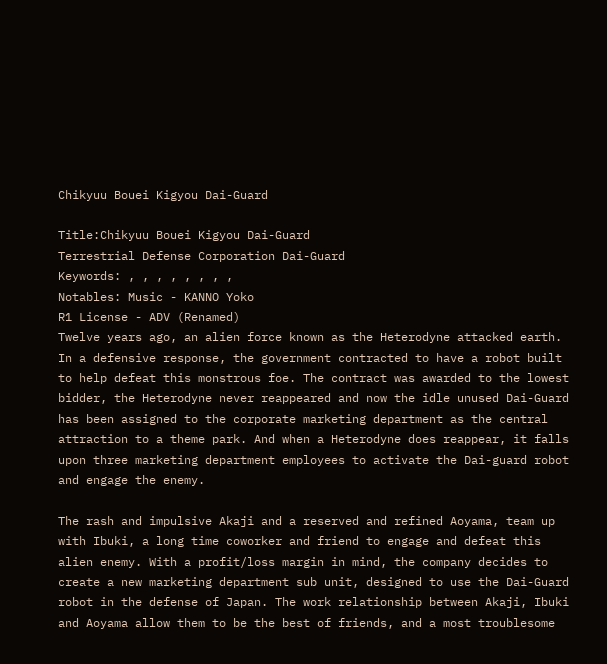Chikyuu Bouei Kigyou Dai-Guard

Title:Chikyuu Bouei Kigyou Dai-Guard
Terrestrial Defense Corporation Dai-Guard
Keywords: , , , , , , , ,
Notables: Music - KANNO Yoko
R1 License - ADV (Renamed)
Twelve years ago, an alien force known as the Heterodyne attacked earth. In a defensive response, the government contracted to have a robot built to help defeat this monstrous foe. The contract was awarded to the lowest bidder, the Heterodyne never reappeared and now the idle unused Dai-Guard has been assigned to the corporate marketing department as the central attraction to a theme park. And when a Heterodyne does reappear, it falls upon three marketing department employees to activate the Dai-guard robot and engage the enemy.

The rash and impulsive Akaji and a reserved and refined Aoyama, team up with Ibuki, a long time coworker and friend to engage and defeat this alien enemy. With a profit/loss margin in mind, the company decides to create a new marketing department sub unit, designed to use the Dai-Guard robot in the defense of Japan. The work relationship between Akaji, Ibuki and Aoyama allow them to be the best of friends, and a most troublesome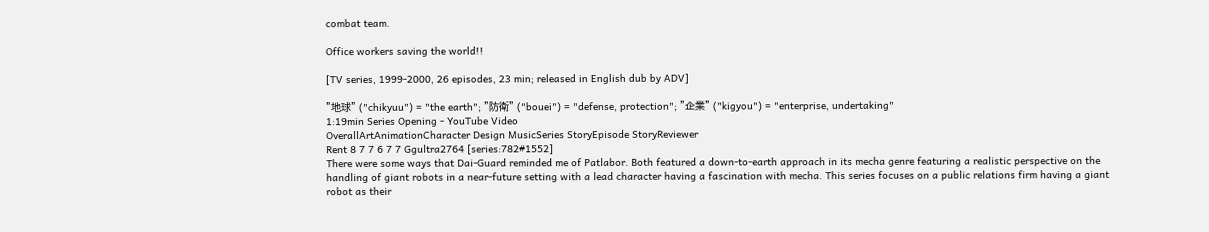combat team.

Office workers saving the world!!

[TV series, 1999-2000, 26 episodes, 23 min; released in English dub by ADV]

"地球" ("chikyuu") = "the earth"; "防衛" ("bouei") = "defense, protection"; "企業" ("kigyou") = "enterprise, undertaking"
1:19min Series Opening - YouTube Video
OverallArtAnimationCharacter Design MusicSeries StoryEpisode StoryReviewer
Rent 8 7 7 6 7 7 Ggultra2764 [series:782#1552]
There were some ways that Dai-Guard reminded me of Patlabor. Both featured a down-to-earth approach in its mecha genre featuring a realistic perspective on the handling of giant robots in a near-future setting with a lead character having a fascination with mecha. This series focuses on a public relations firm having a giant robot as their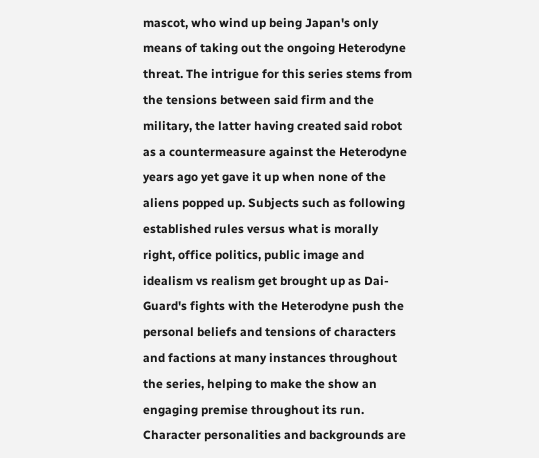mascot, who wind up being Japan's only means of taking out the ongoing Heterodyne threat. The intrigue for this series stems from the tensions between said firm and the military, the latter having created said robot as a countermeasure against the Heterodyne years ago yet gave it up when none of the aliens popped up. Subjects such as following established rules versus what is morally right, office politics, public image and idealism vs realism get brought up as Dai-Guard's fights with the Heterodyne push the personal beliefs and tensions of characters and factions at many instances throughout the series, helping to make the show an engaging premise throughout its run. Character personalities and backgrounds are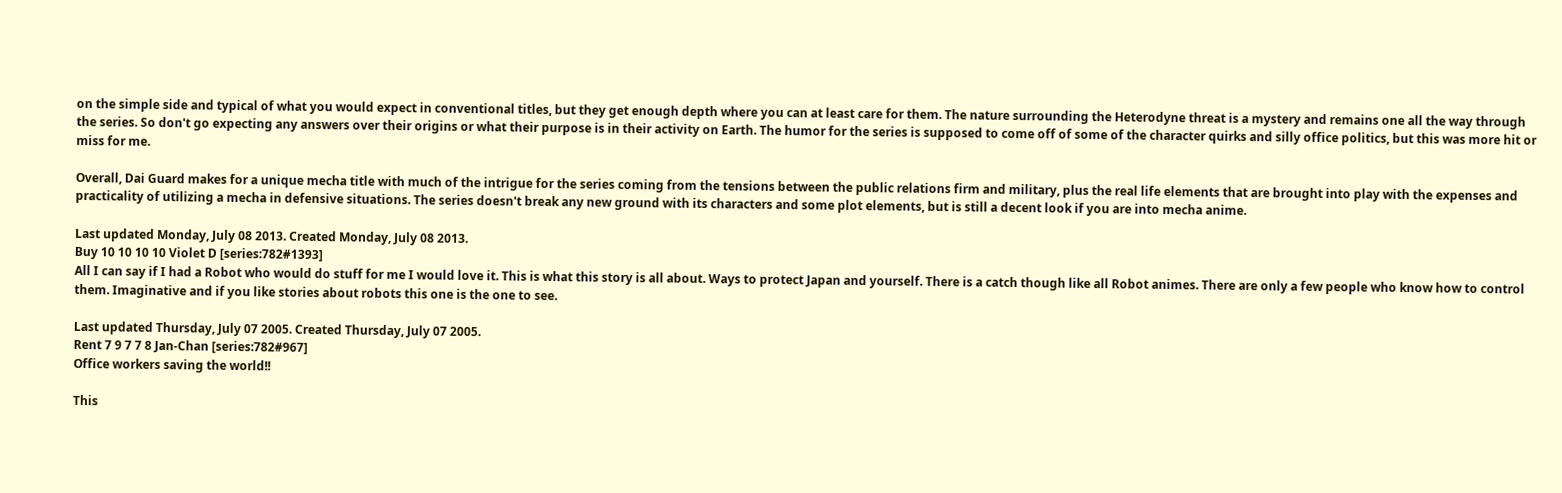on the simple side and typical of what you would expect in conventional titles, but they get enough depth where you can at least care for them. The nature surrounding the Heterodyne threat is a mystery and remains one all the way through the series. So don't go expecting any answers over their origins or what their purpose is in their activity on Earth. The humor for the series is supposed to come off of some of the character quirks and silly office politics, but this was more hit or miss for me.

Overall, Dai Guard makes for a unique mecha title with much of the intrigue for the series coming from the tensions between the public relations firm and military, plus the real life elements that are brought into play with the expenses and practicality of utilizing a mecha in defensive situations. The series doesn't break any new ground with its characters and some plot elements, but is still a decent look if you are into mecha anime.

Last updated Monday, July 08 2013. Created Monday, July 08 2013.
Buy 10 10 10 10 Violet D [series:782#1393]
All I can say if I had a Robot who would do stuff for me I would love it. This is what this story is all about. Ways to protect Japan and yourself. There is a catch though like all Robot animes. There are only a few people who know how to control them. Imaginative and if you like stories about robots this one is the one to see.

Last updated Thursday, July 07 2005. Created Thursday, July 07 2005.
Rent 7 9 7 7 8 Jan-Chan [series:782#967]
Office workers saving the world!!

This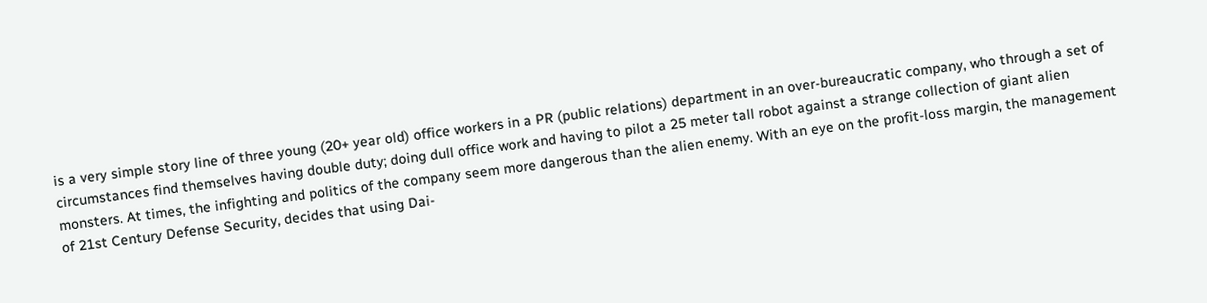is a very simple story line of three young (20+ year old) office workers in a PR (public relations) department in an over-bureaucratic company, who through a set of circumstances find themselves having double duty; doing dull office work and having to pilot a 25 meter tall robot against a strange collection of giant alien monsters. At times, the infighting and politics of the company seem more dangerous than the alien enemy. With an eye on the profit-loss margin, the management of 21st Century Defense Security, decides that using Dai-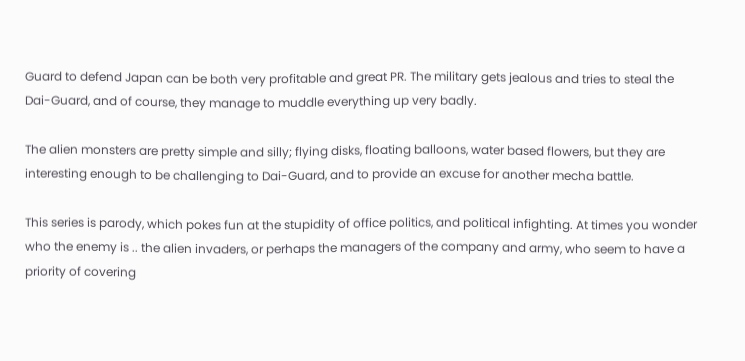Guard to defend Japan can be both very profitable and great PR. The military gets jealous and tries to steal the Dai-Guard, and of course, they manage to muddle everything up very badly.

The alien monsters are pretty simple and silly; flying disks, floating balloons, water based flowers, but they are interesting enough to be challenging to Dai-Guard, and to provide an excuse for another mecha battle.

This series is parody, which pokes fun at the stupidity of office politics, and political infighting. At times you wonder who the enemy is .. the alien invaders, or perhaps the managers of the company and army, who seem to have a priority of covering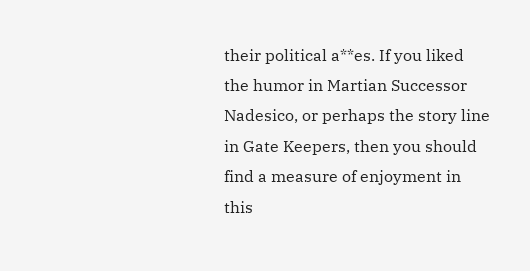their political a**es. If you liked the humor in Martian Successor Nadesico, or perhaps the story line in Gate Keepers, then you should find a measure of enjoyment in this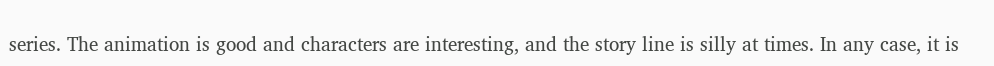series. The animation is good and characters are interesting, and the story line is silly at times. In any case, it is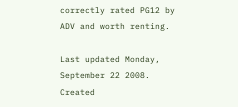correctly rated PG12 by ADV and worth renting.

Last updated Monday, September 22 2008. Created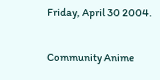Friday, April 30 2004.

Community Anime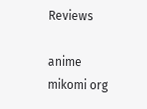Reviews

anime mikomi org